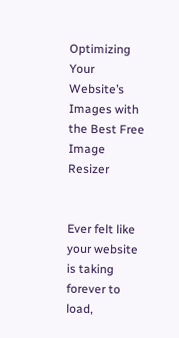Optimizing Your Website’s Images with the Best Free Image Resizer


Ever felt like your website is taking forever to load,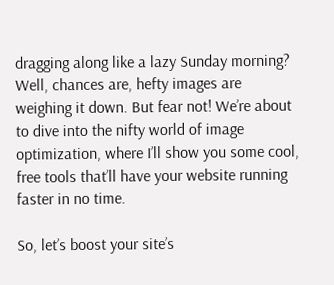dragging along like a lazy Sunday morning? Well, chances are, hefty images are weighing it down. But fear not! We’re about to dive into the nifty world of image optimization, where I’ll show you some cool, free tools that’ll have your website running faster in no time.

So, let’s boost your site’s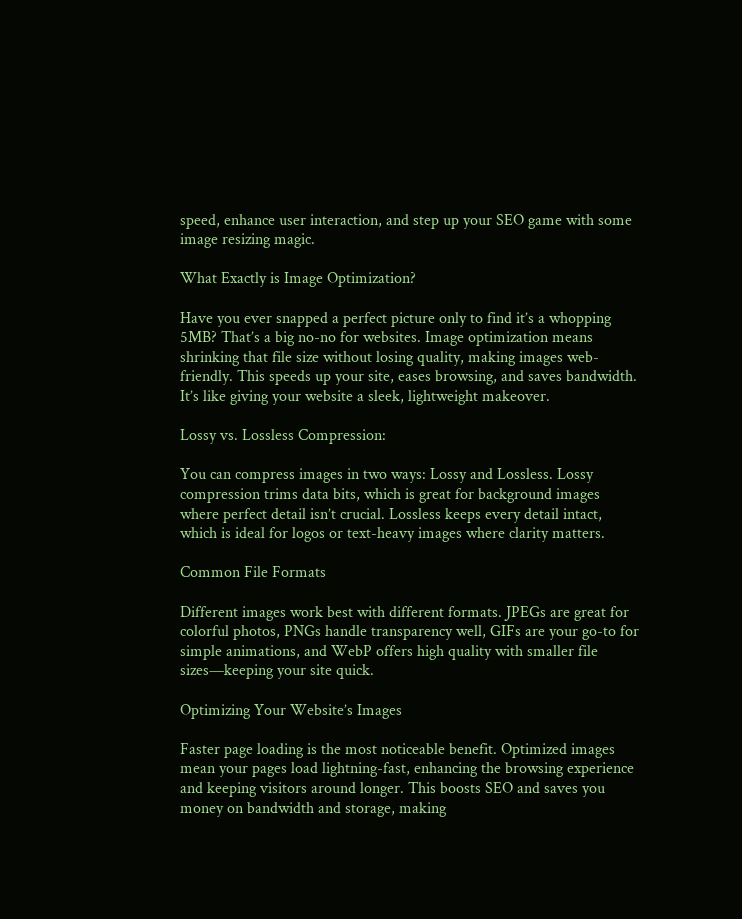speed, enhance user interaction, and step up your SEO game with some image resizing magic.

What Exactly is Image Optimization?

Have you ever snapped a perfect picture only to find it’s a whopping 5MB? That’s a big no-no for websites. Image optimization means shrinking that file size without losing quality, making images web-friendly. This speeds up your site, eases browsing, and saves bandwidth. It’s like giving your website a sleek, lightweight makeover.

Lossy vs. Lossless Compression:

You can compress images in two ways: Lossy and Lossless. Lossy compression trims data bits, which is great for background images where perfect detail isn’t crucial. Lossless keeps every detail intact, which is ideal for logos or text-heavy images where clarity matters.

Common File Formats

Different images work best with different formats. JPEGs are great for colorful photos, PNGs handle transparency well, GIFs are your go-to for simple animations, and WebP offers high quality with smaller file sizes—keeping your site quick.

Optimizing Your Website’s Images

Faster page loading is the most noticeable benefit. Optimized images mean your pages load lightning-fast, enhancing the browsing experience and keeping visitors around longer. This boosts SEO and saves you money on bandwidth and storage, making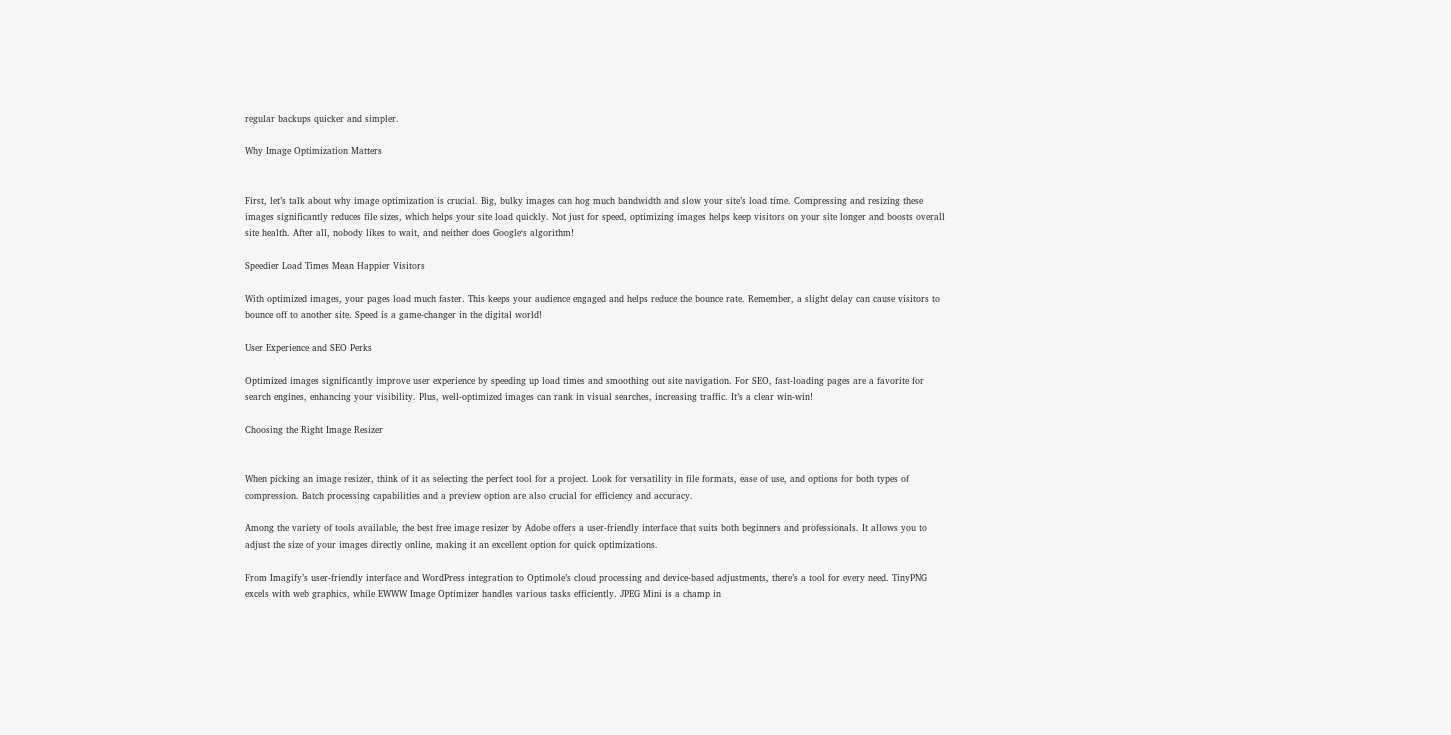regular backups quicker and simpler.

Why Image Optimization Matters


First, let’s talk about why image optimization is crucial. Big, bulky images can hog much bandwidth and slow your site’s load time. Compressing and resizing these images significantly reduces file sizes, which helps your site load quickly. Not just for speed, optimizing images helps keep visitors on your site longer and boosts overall site health. After all, nobody likes to wait, and neither does Google‘s algorithm!

Speedier Load Times Mean Happier Visitors

With optimized images, your pages load much faster. This keeps your audience engaged and helps reduce the bounce rate. Remember, a slight delay can cause visitors to bounce off to another site. Speed is a game-changer in the digital world!

User Experience and SEO Perks

Optimized images significantly improve user experience by speeding up load times and smoothing out site navigation. For SEO, fast-loading pages are a favorite for search engines, enhancing your visibility. Plus, well-optimized images can rank in visual searches, increasing traffic. It’s a clear win-win!

Choosing the Right Image Resizer


When picking an image resizer, think of it as selecting the perfect tool for a project. Look for versatility in file formats, ease of use, and options for both types of compression. Batch processing capabilities and a preview option are also crucial for efficiency and accuracy.

Among the variety of tools available, the best free image resizer by Adobe offers a user-friendly interface that suits both beginners and professionals. It allows you to adjust the size of your images directly online, making it an excellent option for quick optimizations.

From Imagify’s user-friendly interface and WordPress integration to Optimole’s cloud processing and device-based adjustments, there’s a tool for every need. TinyPNG excels with web graphics, while EWWW Image Optimizer handles various tasks efficiently. JPEG Mini is a champ in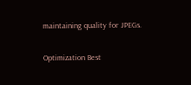maintaining quality for JPEGs.

Optimization Best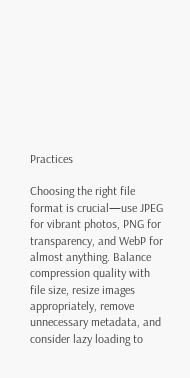Practices

Choosing the right file format is crucial—use JPEG for vibrant photos, PNG for transparency, and WebP for almost anything. Balance compression quality with file size, resize images appropriately, remove unnecessary metadata, and consider lazy loading to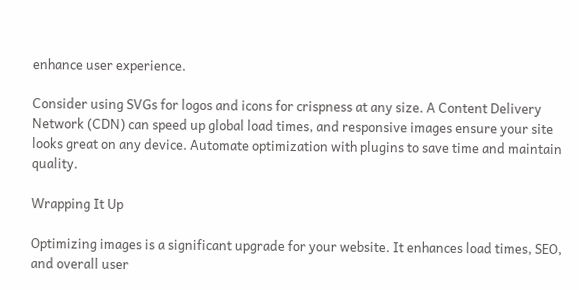enhance user experience.

Consider using SVGs for logos and icons for crispness at any size. A Content Delivery Network (CDN) can speed up global load times, and responsive images ensure your site looks great on any device. Automate optimization with plugins to save time and maintain quality.

Wrapping It Up

Optimizing images is a significant upgrade for your website. It enhances load times, SEO, and overall user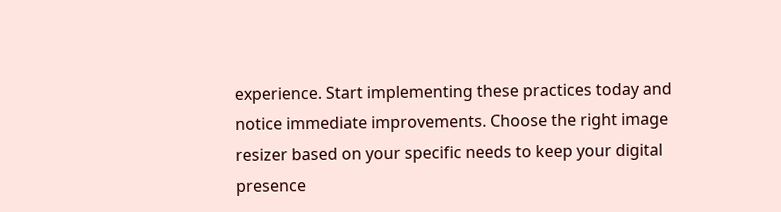experience. Start implementing these practices today and notice immediate improvements. Choose the right image resizer based on your specific needs to keep your digital presence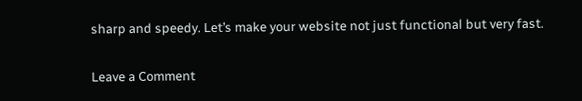sharp and speedy. Let’s make your website not just functional but very fast.

Leave a Comment